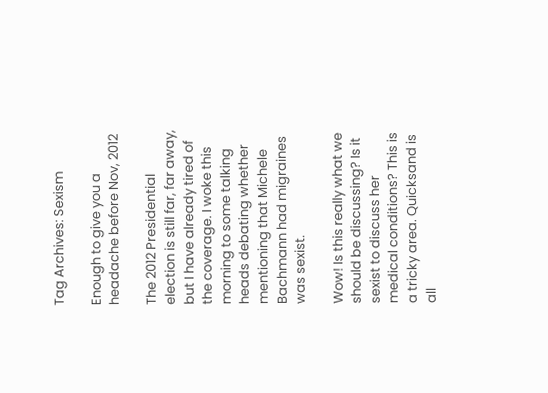Tag Archives: Sexism

Enough to give you a headache before Nov, 2012

The 2012 Presidential election is still far, far away, but I have already tired of the coverage. I woke this morning to some talking heads debating whether mentioning that Michele Bachmann had migraines was sexist.

Wow! Is this really what we should be discussing? Is it sexist to discuss her medical conditions? This is a tricky area. Quicksand is all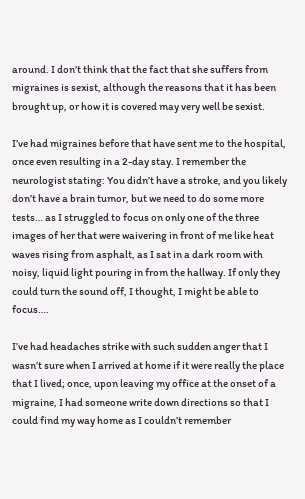around. I don’t think that the fact that she suffers from migraines is sexist, although the reasons that it has been brought up, or how it is covered may very well be sexist.

I’ve had migraines before that have sent me to the hospital, once even resulting in a 2-day stay. I remember the neurologist stating: You didn’t have a stroke, and you likely don’t have a brain tumor, but we need to do some more tests… as I struggled to focus on only one of the three images of her that were waivering in front of me like heat waves rising from asphalt, as I sat in a dark room with noisy, liquid light pouring in from the hallway. If only they could turn the sound off, I thought, I might be able to focus….

I’ve had headaches strike with such sudden anger that I wasn’t sure when I arrived at home if it were really the place that I lived; once, upon leaving my office at the onset of a migraine, I had someone write down directions so that I could find my way home as I couldn’t remember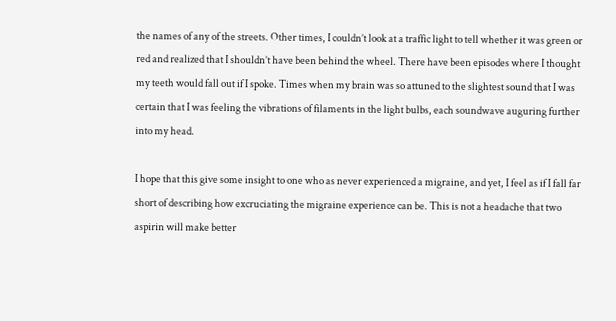the names of any of the streets. Other times, I couldn’t look at a traffic light to tell whether it was green or red and realized that I shouldn’t have been behind the wheel. There have been episodes where I thought my teeth would fall out if I spoke. Times when my brain was so attuned to the slightest sound that I was certain that I was feeling the vibrations of filaments in the light bulbs, each soundwave auguring further into my head.

I hope that this give some insight to one who as never experienced a migraine, and yet, I feel as if I fall far short of describing how excruciating the migraine experience can be. This is not a headache that two aspirin will make better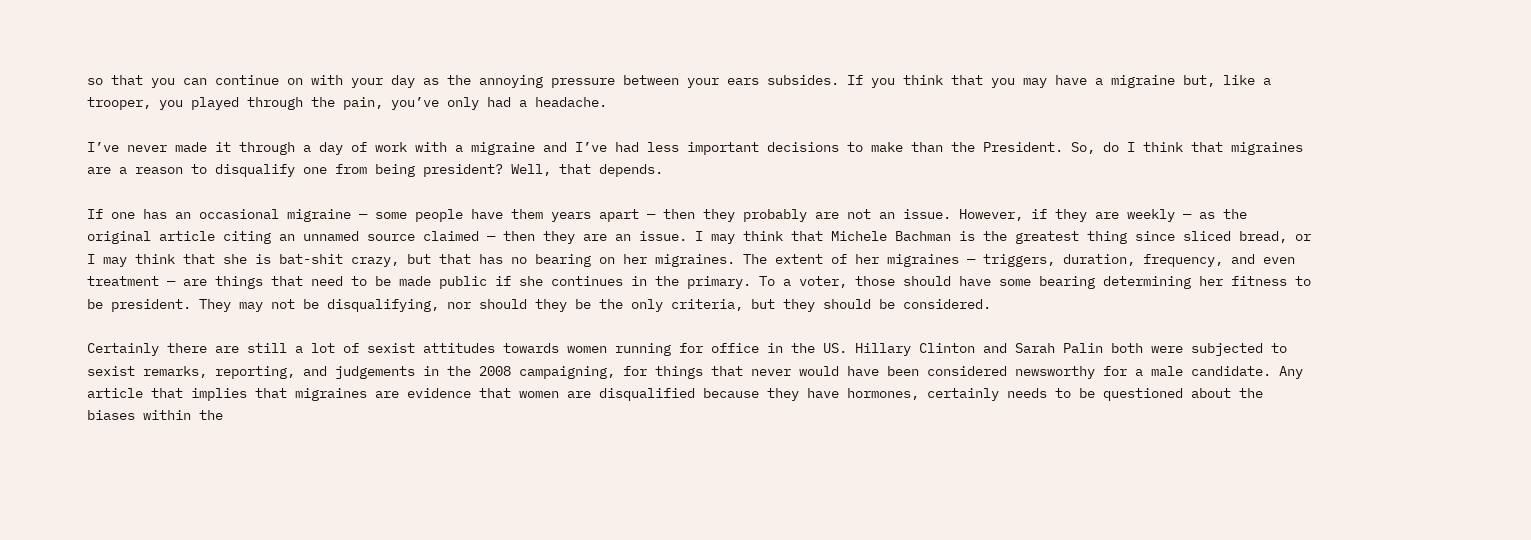so that you can continue on with your day as the annoying pressure between your ears subsides. If you think that you may have a migraine but, like a trooper, you played through the pain, you’ve only had a headache.

I’ve never made it through a day of work with a migraine and I’ve had less important decisions to make than the President. So, do I think that migraines are a reason to disqualify one from being president? Well, that depends.

If one has an occasional migraine — some people have them years apart — then they probably are not an issue. However, if they are weekly — as the original article citing an unnamed source claimed — then they are an issue. I may think that Michele Bachman is the greatest thing since sliced bread, or I may think that she is bat-shit crazy, but that has no bearing on her migraines. The extent of her migraines — triggers, duration, frequency, and even treatment — are things that need to be made public if she continues in the primary. To a voter, those should have some bearing determining her fitness to be president. They may not be disqualifying, nor should they be the only criteria, but they should be considered.

Certainly there are still a lot of sexist attitudes towards women running for office in the US. Hillary Clinton and Sarah Palin both were subjected to sexist remarks, reporting, and judgements in the 2008 campaigning, for things that never would have been considered newsworthy for a male candidate. Any article that implies that migraines are evidence that women are disqualified because they have hormones, certainly needs to be questioned about the biases within the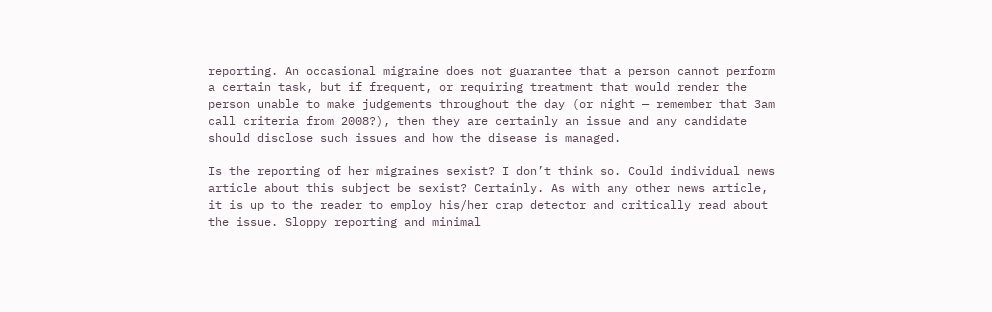reporting. An occasional migraine does not guarantee that a person cannot perform a certain task, but if frequent, or requiring treatment that would render the person unable to make judgements throughout the day (or night — remember that 3am call criteria from 2008?), then they are certainly an issue and any candidate should disclose such issues and how the disease is managed.

Is the reporting of her migraines sexist? I don’t think so. Could individual news article about this subject be sexist? Certainly. As with any other news article, it is up to the reader to employ his/her crap detector and critically read about the issue. Sloppy reporting and minimal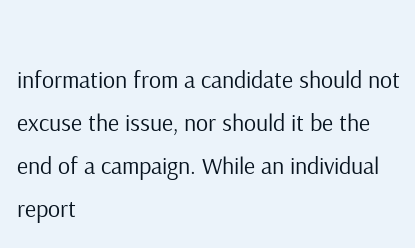information from a candidate should not excuse the issue, nor should it be the end of a campaign. While an individual report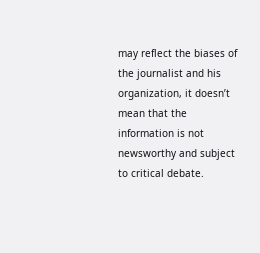may reflect the biases of the journalist and his organization, it doesn’t mean that the information is not newsworthy and subject to critical debate.